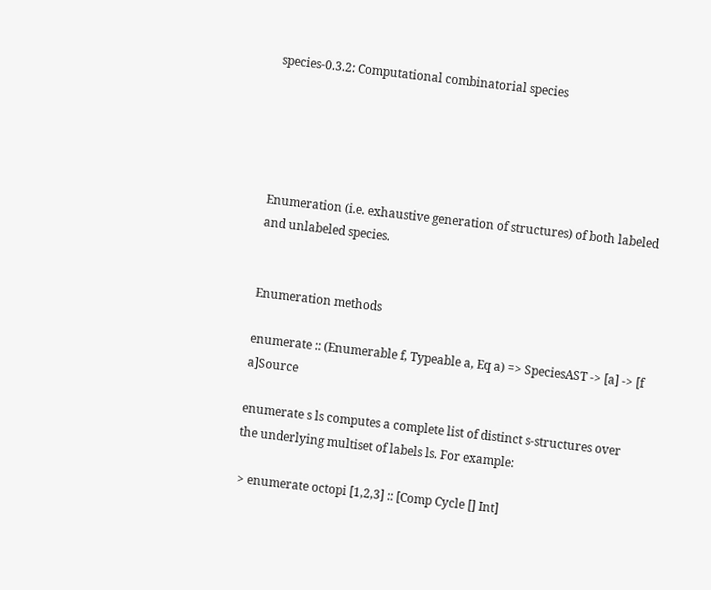species-0.3.2: Computational combinatorial species





Enumeration (i.e. exhaustive generation of structures) of both labeled and unlabeled species.


Enumeration methods

enumerate :: (Enumerable f, Typeable a, Eq a) => SpeciesAST -> [a] -> [f a]Source

enumerate s ls computes a complete list of distinct s-structures over the underlying multiset of labels ls. For example:

 > enumerate octopi [1,2,3] :: [Comp Cycle [] Int]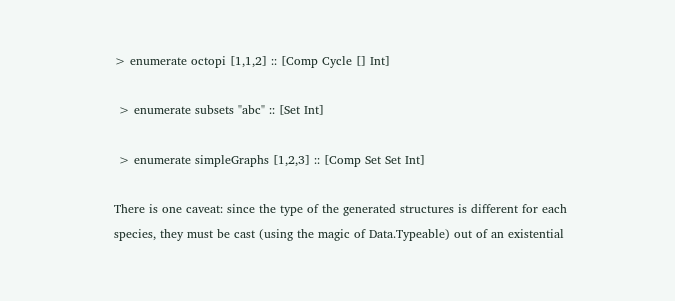> enumerate octopi [1,1,2] :: [Comp Cycle [] Int]

 > enumerate subsets "abc" :: [Set Int]

 > enumerate simpleGraphs [1,2,3] :: [Comp Set Set Int]

There is one caveat: since the type of the generated structures is different for each species, they must be cast (using the magic of Data.Typeable) out of an existential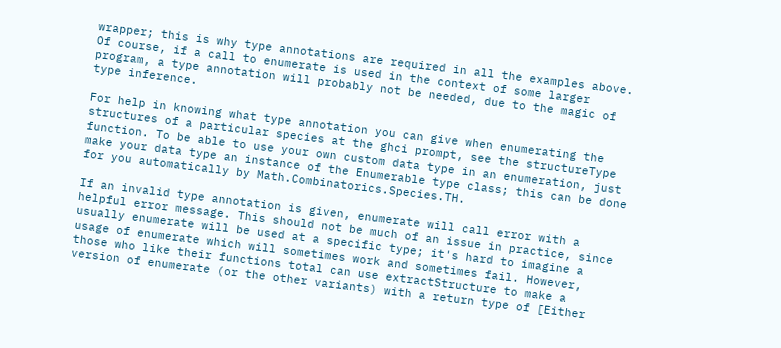wrapper; this is why type annotations are required in all the examples above. Of course, if a call to enumerate is used in the context of some larger program, a type annotation will probably not be needed, due to the magic of type inference.

For help in knowing what type annotation you can give when enumerating the structures of a particular species at the ghci prompt, see the structureType function. To be able to use your own custom data type in an enumeration, just make your data type an instance of the Enumerable type class; this can be done for you automatically by Math.Combinatorics.Species.TH.

If an invalid type annotation is given, enumerate will call error with a helpful error message. This should not be much of an issue in practice, since usually enumerate will be used at a specific type; it's hard to imagine a usage of enumerate which will sometimes work and sometimes fail. However, those who like their functions total can use extractStructure to make a version of enumerate (or the other variants) with a return type of [Either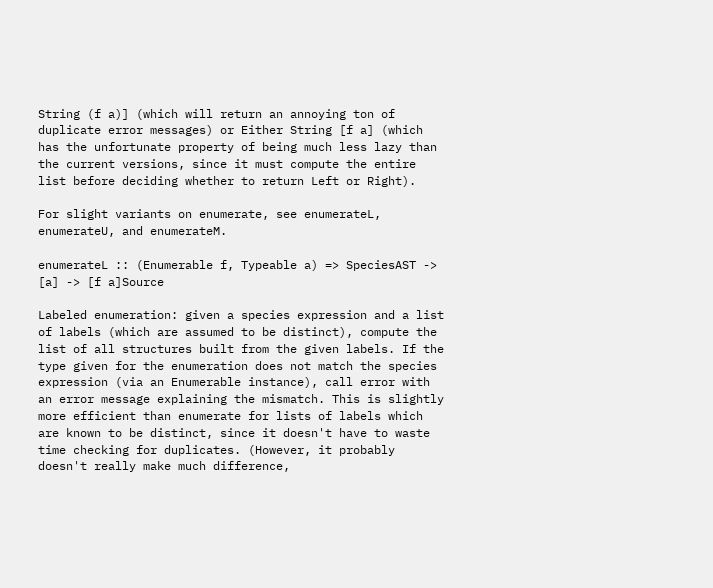String (f a)] (which will return an annoying ton of duplicate error messages) or Either String [f a] (which has the unfortunate property of being much less lazy than the current versions, since it must compute the entire list before deciding whether to return Left or Right).

For slight variants on enumerate, see enumerateL, enumerateU, and enumerateM.

enumerateL :: (Enumerable f, Typeable a) => SpeciesAST -> [a] -> [f a]Source

Labeled enumeration: given a species expression and a list of labels (which are assumed to be distinct), compute the list of all structures built from the given labels. If the type given for the enumeration does not match the species expression (via an Enumerable instance), call error with an error message explaining the mismatch. This is slightly more efficient than enumerate for lists of labels which are known to be distinct, since it doesn't have to waste time checking for duplicates. (However, it probably doesn't really make much difference,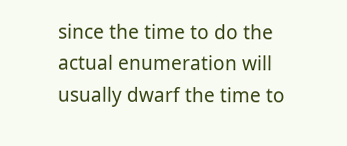since the time to do the actual enumeration will usually dwarf the time to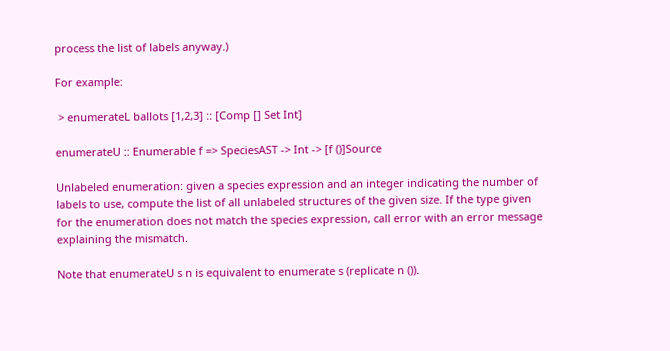process the list of labels anyway.)

For example:

 > enumerateL ballots [1,2,3] :: [Comp [] Set Int]

enumerateU :: Enumerable f => SpeciesAST -> Int -> [f ()]Source

Unlabeled enumeration: given a species expression and an integer indicating the number of labels to use, compute the list of all unlabeled structures of the given size. If the type given for the enumeration does not match the species expression, call error with an error message explaining the mismatch.

Note that enumerateU s n is equivalent to enumerate s (replicate n ()).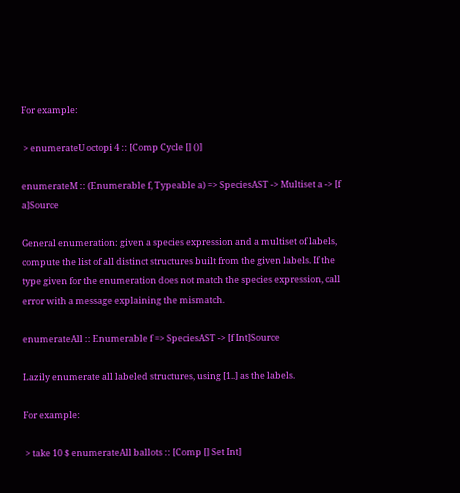For example:

 > enumerateU octopi 4 :: [Comp Cycle [] ()]

enumerateM :: (Enumerable f, Typeable a) => SpeciesAST -> Multiset a -> [f a]Source

General enumeration: given a species expression and a multiset of labels, compute the list of all distinct structures built from the given labels. If the type given for the enumeration does not match the species expression, call error with a message explaining the mismatch.

enumerateAll :: Enumerable f => SpeciesAST -> [f Int]Source

Lazily enumerate all labeled structures, using [1..] as the labels.

For example:

 > take 10 $ enumerateAll ballots :: [Comp [] Set Int]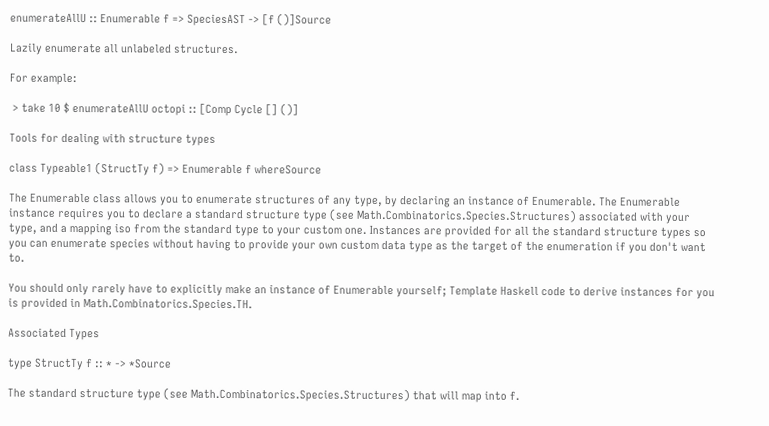enumerateAllU :: Enumerable f => SpeciesAST -> [f ()]Source

Lazily enumerate all unlabeled structures.

For example:

 > take 10 $ enumerateAllU octopi :: [Comp Cycle [] ()]

Tools for dealing with structure types

class Typeable1 (StructTy f) => Enumerable f whereSource

The Enumerable class allows you to enumerate structures of any type, by declaring an instance of Enumerable. The Enumerable instance requires you to declare a standard structure type (see Math.Combinatorics.Species.Structures) associated with your type, and a mapping iso from the standard type to your custom one. Instances are provided for all the standard structure types so you can enumerate species without having to provide your own custom data type as the target of the enumeration if you don't want to.

You should only rarely have to explicitly make an instance of Enumerable yourself; Template Haskell code to derive instances for you is provided in Math.Combinatorics.Species.TH.

Associated Types

type StructTy f :: * -> *Source

The standard structure type (see Math.Combinatorics.Species.Structures) that will map into f.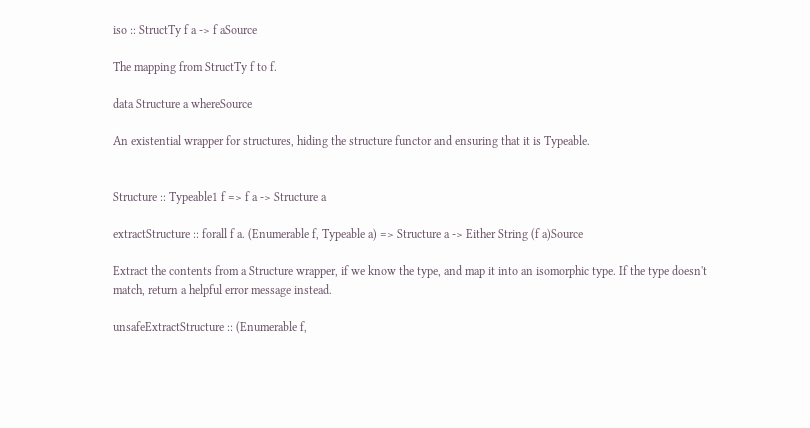iso :: StructTy f a -> f aSource

The mapping from StructTy f to f.

data Structure a whereSource

An existential wrapper for structures, hiding the structure functor and ensuring that it is Typeable.


Structure :: Typeable1 f => f a -> Structure a

extractStructure :: forall f a. (Enumerable f, Typeable a) => Structure a -> Either String (f a)Source

Extract the contents from a Structure wrapper, if we know the type, and map it into an isomorphic type. If the type doesn't match, return a helpful error message instead.

unsafeExtractStructure :: (Enumerable f,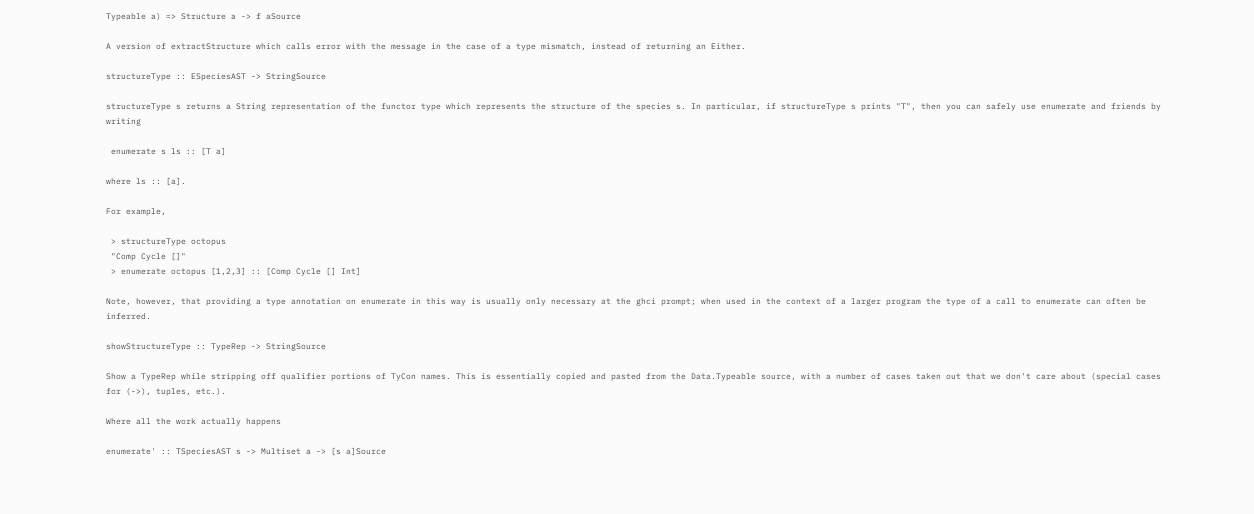Typeable a) => Structure a -> f aSource

A version of extractStructure which calls error with the message in the case of a type mismatch, instead of returning an Either.

structureType :: ESpeciesAST -> StringSource

structureType s returns a String representation of the functor type which represents the structure of the species s. In particular, if structureType s prints "T", then you can safely use enumerate and friends by writing

 enumerate s ls :: [T a]

where ls :: [a].

For example,

 > structureType octopus
 "Comp Cycle []"
 > enumerate octopus [1,2,3] :: [Comp Cycle [] Int]

Note, however, that providing a type annotation on enumerate in this way is usually only necessary at the ghci prompt; when used in the context of a larger program the type of a call to enumerate can often be inferred.

showStructureType :: TypeRep -> StringSource

Show a TypeRep while stripping off qualifier portions of TyCon names. This is essentially copied and pasted from the Data.Typeable source, with a number of cases taken out that we don't care about (special cases for (->), tuples, etc.).

Where all the work actually happens

enumerate' :: TSpeciesAST s -> Multiset a -> [s a]Source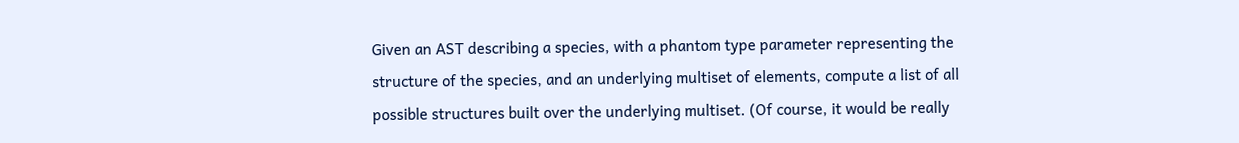Given an AST describing a species, with a phantom type parameter representing the structure of the species, and an underlying multiset of elements, compute a list of all possible structures built over the underlying multiset. (Of course, it would be really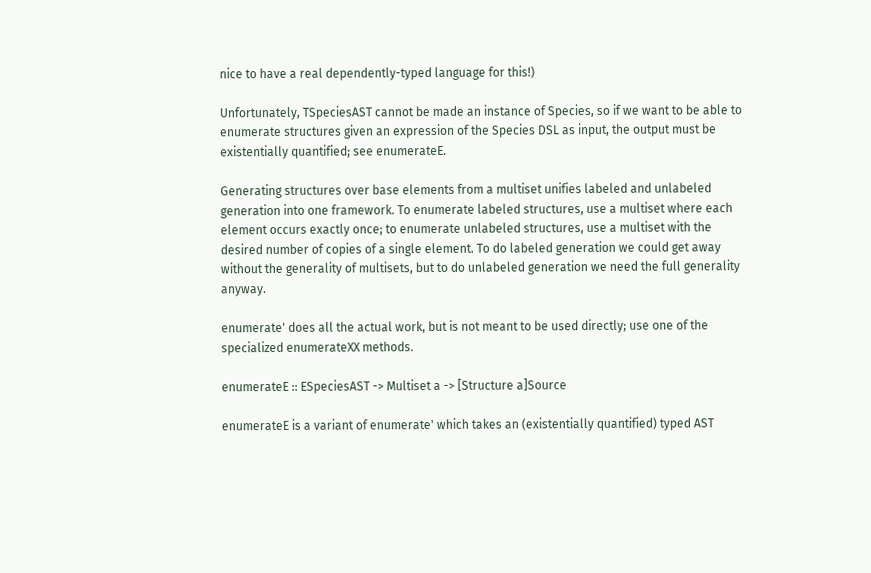nice to have a real dependently-typed language for this!)

Unfortunately, TSpeciesAST cannot be made an instance of Species, so if we want to be able to enumerate structures given an expression of the Species DSL as input, the output must be existentially quantified; see enumerateE.

Generating structures over base elements from a multiset unifies labeled and unlabeled generation into one framework. To enumerate labeled structures, use a multiset where each element occurs exactly once; to enumerate unlabeled structures, use a multiset with the desired number of copies of a single element. To do labeled generation we could get away without the generality of multisets, but to do unlabeled generation we need the full generality anyway.

enumerate' does all the actual work, but is not meant to be used directly; use one of the specialized enumerateXX methods.

enumerateE :: ESpeciesAST -> Multiset a -> [Structure a]Source

enumerateE is a variant of enumerate' which takes an (existentially quantified) typed AST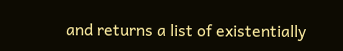and returns a list of existentially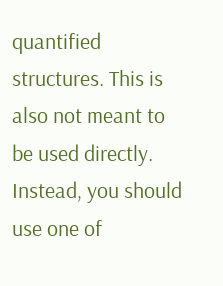quantified structures. This is also not meant to be used directly. Instead, you should use one of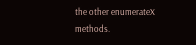the other enumerateX methods.